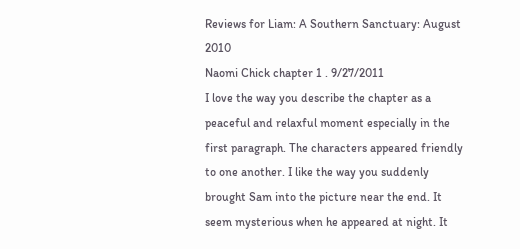Reviews for Liam: A Southern Sanctuary: August 2010
Naomi Chick chapter 1 . 9/27/2011
I love the way you describe the chapter as a peaceful and relaxful moment especially in the first paragraph. The characters appeared friendly to one another. I like the way you suddenly brought Sam into the picture near the end. It seem mysterious when he appeared at night. It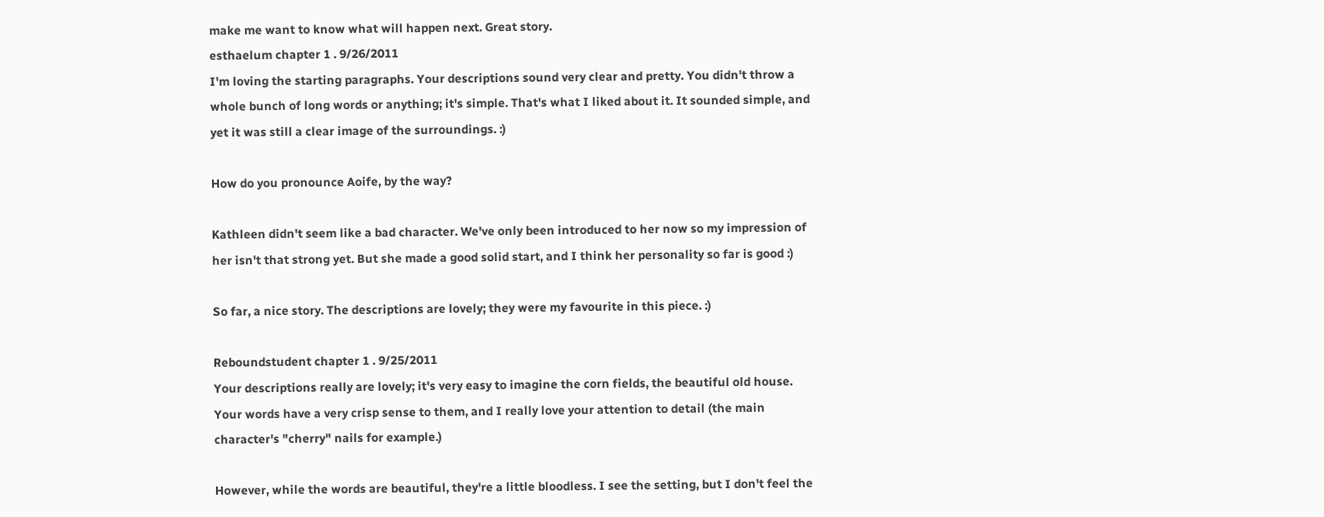make me want to know what will happen next. Great story.
esthaelum chapter 1 . 9/26/2011
I'm loving the starting paragraphs. Your descriptions sound very clear and pretty. You didn't throw a whole bunch of long words or anything; it's simple. That's what I liked about it. It sounded simple, and yet it was still a clear image of the surroundings. :)

How do you pronounce Aoife, by the way?

Kathleen didn't seem like a bad character. We've only been introduced to her now so my impression of her isn't that strong yet. But she made a good solid start, and I think her personality so far is good :)

So far, a nice story. The descriptions are lovely; they were my favourite in this piece. :)

Reboundstudent chapter 1 . 9/25/2011
Your descriptions really are lovely; it's very easy to imagine the corn fields, the beautiful old house. Your words have a very crisp sense to them, and I really love your attention to detail (the main character's "cherry" nails for example.)

However, while the words are beautiful, they're a little bloodless. I see the setting, but I don't feel the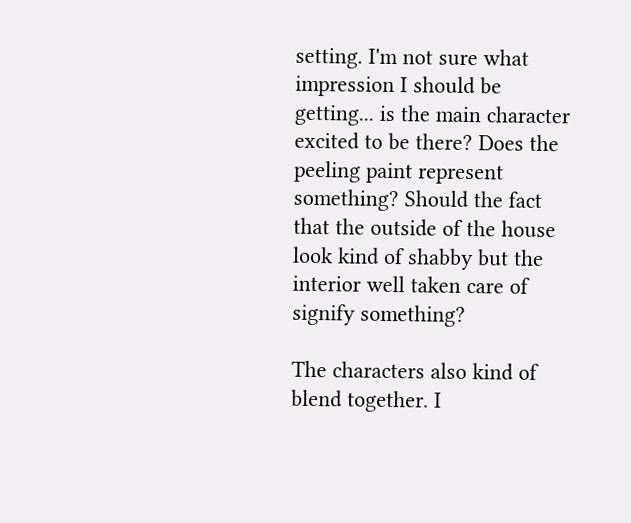setting. I'm not sure what impression I should be getting... is the main character excited to be there? Does the peeling paint represent something? Should the fact that the outside of the house look kind of shabby but the interior well taken care of signify something?

The characters also kind of blend together. I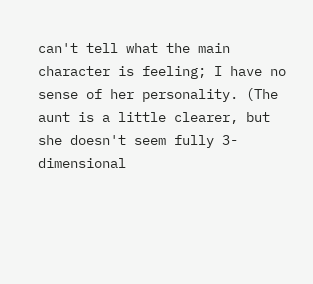can't tell what the main character is feeling; I have no sense of her personality. (The aunt is a little clearer, but she doesn't seem fully 3-dimensional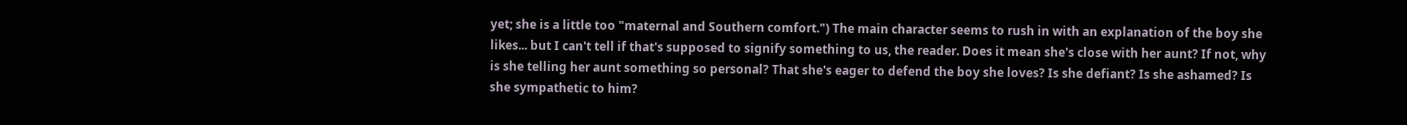yet; she is a little too "maternal and Southern comfort.") The main character seems to rush in with an explanation of the boy she likes... but I can't tell if that's supposed to signify something to us, the reader. Does it mean she's close with her aunt? If not, why is she telling her aunt something so personal? That she's eager to defend the boy she loves? Is she defiant? Is she ashamed? Is she sympathetic to him?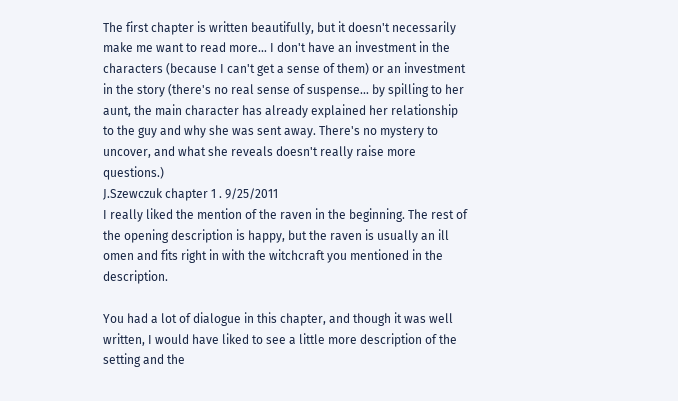The first chapter is written beautifully, but it doesn't necessarily make me want to read more... I don't have an investment in the characters (because I can't get a sense of them) or an investment in the story (there's no real sense of suspense... by spilling to her aunt, the main character has already explained her relationship to the guy and why she was sent away. There's no mystery to uncover, and what she reveals doesn't really raise more questions.)
J.Szewczuk chapter 1 . 9/25/2011
I really liked the mention of the raven in the beginning. The rest of the opening description is happy, but the raven is usually an ill omen and fits right in with the witchcraft you mentioned in the description.

You had a lot of dialogue in this chapter, and though it was well written, I would have liked to see a little more description of the setting and the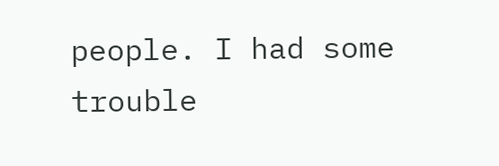people. I had some trouble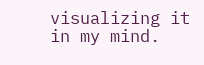visualizing it in my mind.